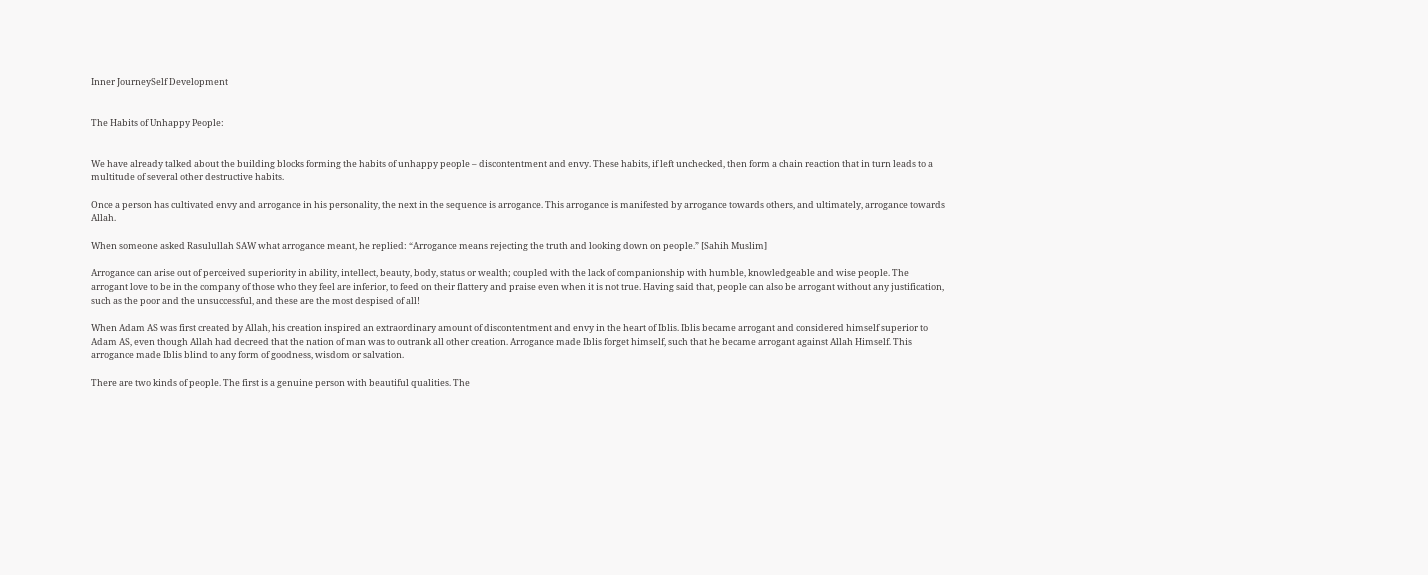Inner JourneySelf Development


The Habits of Unhappy People:


We have already talked about the building blocks forming the habits of unhappy people – discontentment and envy. These habits, if left unchecked, then form a chain reaction that in turn leads to a multitude of several other destructive habits.

Once a person has cultivated envy and arrogance in his personality, the next in the sequence is arrogance. This arrogance is manifested by arrogance towards others, and ultimately, arrogance towards Allah.

When someone asked Rasulullah SAW what arrogance meant, he replied: “Arrogance means rejecting the truth and looking down on people.” [Sahih Muslim]

Arrogance can arise out of perceived superiority in ability, intellect, beauty, body, status or wealth; coupled with the lack of companionship with humble, knowledgeable and wise people. The arrogant love to be in the company of those who they feel are inferior, to feed on their flattery and praise even when it is not true. Having said that, people can also be arrogant without any justification, such as the poor and the unsuccessful, and these are the most despised of all!

When Adam AS was first created by Allah, his creation inspired an extraordinary amount of discontentment and envy in the heart of Iblis. Iblis became arrogant and considered himself superior to Adam AS, even though Allah had decreed that the nation of man was to outrank all other creation. Arrogance made Iblis forget himself, such that he became arrogant against Allah Himself. This arrogance made Iblis blind to any form of goodness, wisdom or salvation.

There are two kinds of people. The first is a genuine person with beautiful qualities. The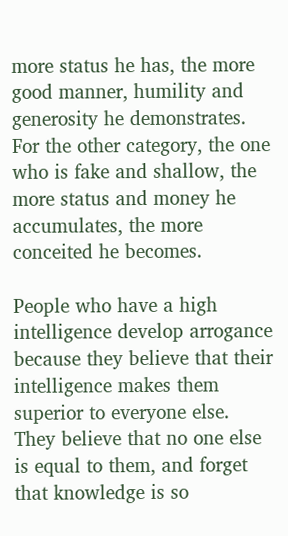more status he has, the more good manner, humility and generosity he demonstrates. For the other category, the one who is fake and shallow, the more status and money he accumulates, the more conceited he becomes.

People who have a high intelligence develop arrogance because they believe that their intelligence makes them superior to everyone else. They believe that no one else is equal to them, and forget that knowledge is so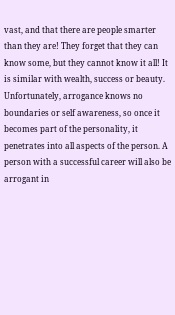vast, and that there are people smarter than they are! They forget that they can know some, but they cannot know it all! It is similar with wealth, success or beauty. Unfortunately, arrogance knows no boundaries or self awareness, so once it becomes part of the personality, it penetrates into all aspects of the person. A person with a successful career will also be arrogant in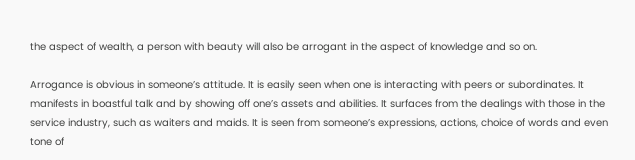the aspect of wealth, a person with beauty will also be arrogant in the aspect of knowledge and so on.

Arrogance is obvious in someone’s attitude. It is easily seen when one is interacting with peers or subordinates. It manifests in boastful talk and by showing off one’s assets and abilities. It surfaces from the dealings with those in the service industry, such as waiters and maids. It is seen from someone’s expressions, actions, choice of words and even tone of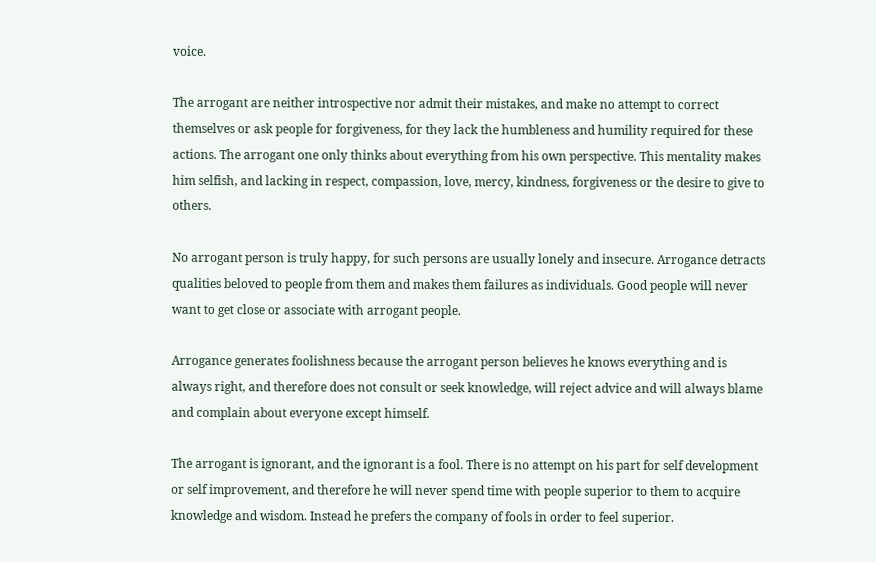voice.

The arrogant are neither introspective nor admit their mistakes, and make no attempt to correct themselves or ask people for forgiveness, for they lack the humbleness and humility required for these actions. The arrogant one only thinks about everything from his own perspective. This mentality makes him selfish, and lacking in respect, compassion, love, mercy, kindness, forgiveness or the desire to give to others.

No arrogant person is truly happy, for such persons are usually lonely and insecure. Arrogance detracts qualities beloved to people from them and makes them failures as individuals. Good people will never want to get close or associate with arrogant people.

Arrogance generates foolishness because the arrogant person believes he knows everything and is always right, and therefore does not consult or seek knowledge, will reject advice and will always blame and complain about everyone except himself.

The arrogant is ignorant, and the ignorant is a fool. There is no attempt on his part for self development or self improvement, and therefore he will never spend time with people superior to them to acquire knowledge and wisdom. Instead he prefers the company of fools in order to feel superior.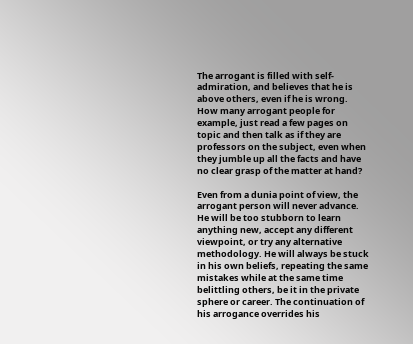The arrogant is filled with self-admiration, and believes that he is above others, even if he is wrong. How many arrogant people for example, just read a few pages on topic and then talk as if they are professors on the subject, even when they jumble up all the facts and have no clear grasp of the matter at hand?

Even from a dunia point of view, the arrogant person will never advance. He will be too stubborn to learn anything new, accept any different viewpoint, or try any alternative methodology. He will always be stuck in his own beliefs, repeating the same mistakes while at the same time belittling others, be it in the private sphere or career. The continuation of his arrogance overrides his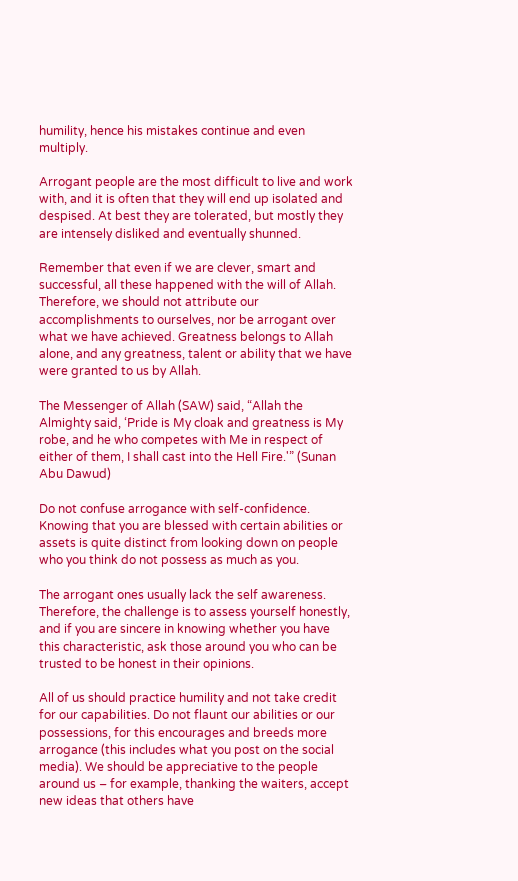humility, hence his mistakes continue and even multiply.

Arrogant people are the most difficult to live and work with, and it is often that they will end up isolated and despised. At best they are tolerated, but mostly they are intensely disliked and eventually shunned.

Remember that even if we are clever, smart and successful, all these happened with the will of Allah. Therefore, we should not attribute our accomplishments to ourselves, nor be arrogant over what we have achieved. Greatness belongs to Allah alone, and any greatness, talent or ability that we have were granted to us by Allah.

The Messenger of Allah (SAW) said, “Allah the Almighty said, ‘Pride is My cloak and greatness is My robe, and he who competes with Me in respect of either of them, I shall cast into the Hell Fire.'” (Sunan Abu Dawud)

Do not confuse arrogance with self-confidence. Knowing that you are blessed with certain abilities or assets is quite distinct from looking down on people who you think do not possess as much as you.

The arrogant ones usually lack the self awareness. Therefore, the challenge is to assess yourself honestly, and if you are sincere in knowing whether you have this characteristic, ask those around you who can be trusted to be honest in their opinions.

All of us should practice humility and not take credit for our capabilities. Do not flaunt our abilities or our possessions, for this encourages and breeds more arrogance (this includes what you post on the social media). We should be appreciative to the people around us – for example, thanking the waiters, accept new ideas that others have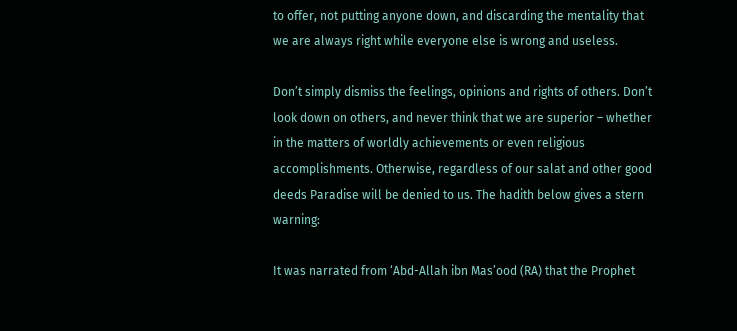to offer, not putting anyone down, and discarding the mentality that we are always right while everyone else is wrong and useless.

Don’t simply dismiss the feelings, opinions and rights of others. Don’t look down on others, and never think that we are superior – whether in the matters of worldly achievements or even religious accomplishments. Otherwise, regardless of our salat and other good deeds Paradise will be denied to us. The hadith below gives a stern warning:

It was narrated from ‘Abd-Allah ibn Mas’ood (RA) that the Prophet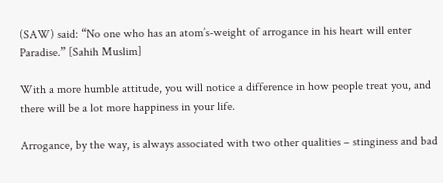(SAW) said: “No one who has an atom’s-weight of arrogance in his heart will enter Paradise.” [Sahih Muslim]

With a more humble attitude, you will notice a difference in how people treat you, and there will be a lot more happiness in your life.

Arrogance, by the way, is always associated with two other qualities – stinginess and bad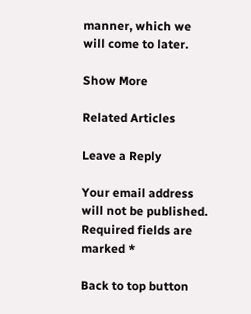manner, which we will come to later.

Show More

Related Articles

Leave a Reply

Your email address will not be published. Required fields are marked *

Back to top button